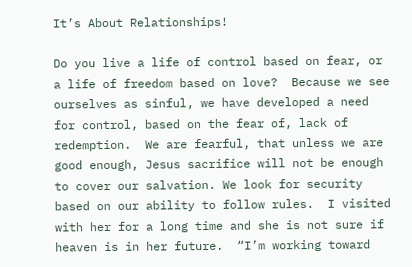It’s About Relationships!

Do you live a life of control based on fear, or a life of freedom based on love?  Because we see ourselves as sinful, we have developed a need for control, based on the fear of, lack of redemption.  We are fearful, that unless we are good enough, Jesus sacrifice will not be enough to cover our salvation. We look for security based on our ability to follow rules.  I visited with her for a long time and she is not sure if heaven is in her future.  “I’m working toward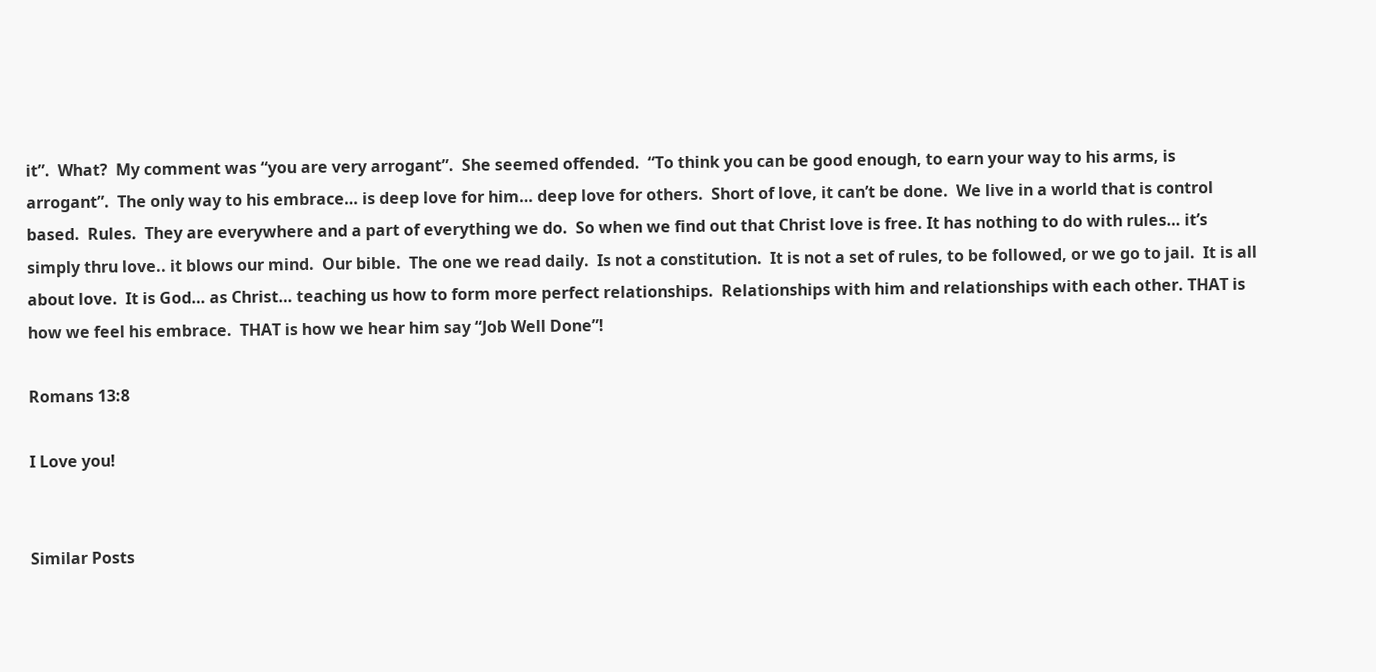it”.  What?  My comment was “you are very arrogant”.  She seemed offended.  “To think you can be good enough, to earn your way to his arms, is arrogant”.  The only way to his embrace… is deep love for him… deep love for others.  Short of love, it can’t be done.  We live in a world that is control based.  Rules.  They are everywhere and a part of everything we do.  So when we find out that Christ love is free. It has nothing to do with rules… it’s simply thru love.. it blows our mind.  Our bible.  The one we read daily.  Is not a constitution.  It is not a set of rules, to be followed, or we go to jail.  It is all about love.  It is God… as Christ… teaching us how to form more perfect relationships.  Relationships with him and relationships with each other. THAT is how we feel his embrace.  THAT is how we hear him say “Job Well Done”!

Romans 13:8

I Love you!


Similar Posts